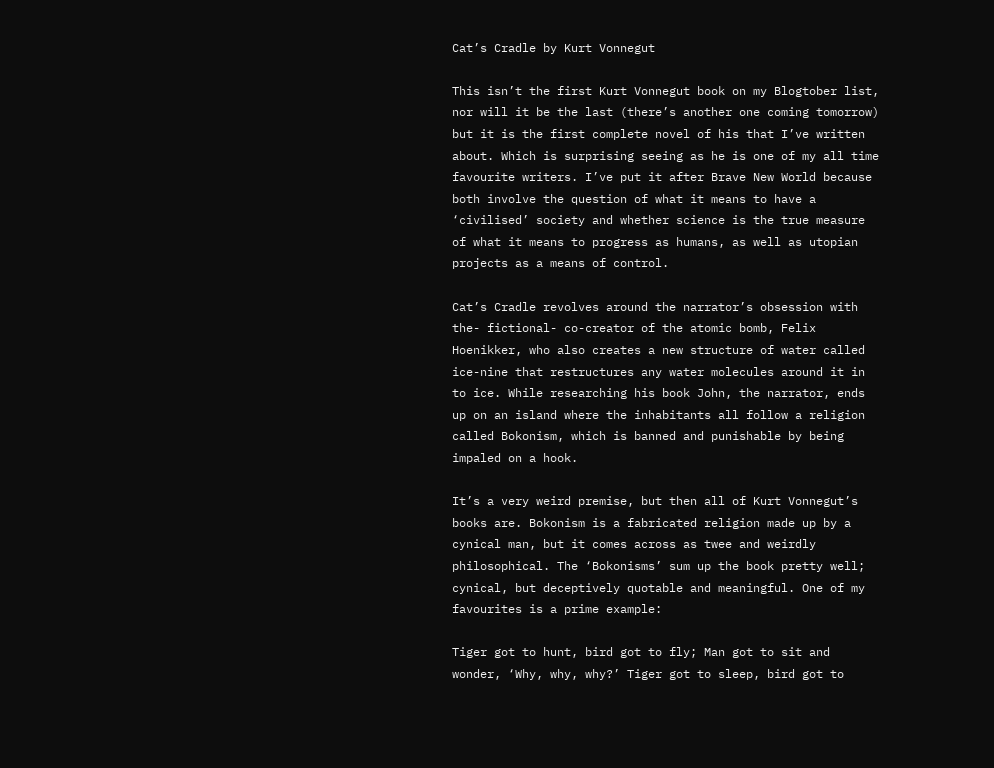Cat’s Cradle by Kurt Vonnegut

This isn’t the first Kurt Vonnegut book on my Blogtober list, nor will it be the last (there’s another one coming tomorrow) but it is the first complete novel of his that I’ve written about. Which is surprising seeing as he is one of my all time favourite writers. I’ve put it after Brave New World because both involve the question of what it means to have a ‘civilised’ society and whether science is the true measure of what it means to progress as humans, as well as utopian projects as a means of control.

Cat’s Cradle revolves around the narrator’s obsession with the- fictional- co-creator of the atomic bomb, Felix Hoenikker, who also creates a new structure of water called ice-nine that restructures any water molecules around it in to ice. While researching his book John, the narrator, ends up on an island where the inhabitants all follow a religion called Bokonism, which is banned and punishable by being impaled on a hook.

It’s a very weird premise, but then all of Kurt Vonnegut’s books are. Bokonism is a fabricated religion made up by a cynical man, but it comes across as twee and weirdly philosophical. The ‘Bokonisms’ sum up the book pretty well; cynical, but deceptively quotable and meaningful. One of my favourites is a prime example:

Tiger got to hunt, bird got to fly; Man got to sit and wonder, ‘Why, why, why?’ Tiger got to sleep, bird got to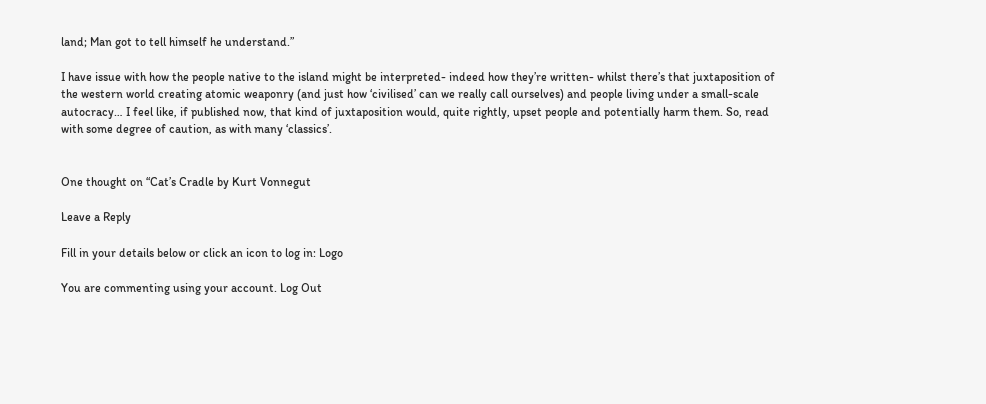land; Man got to tell himself he understand.”

I have issue with how the people native to the island might be interpreted- indeed how they’re written- whilst there’s that juxtaposition of the western world creating atomic weaponry (and just how ‘civilised’ can we really call ourselves) and people living under a small-scale autocracy… I feel like, if published now, that kind of juxtaposition would, quite rightly, upset people and potentially harm them. So, read with some degree of caution, as with many ‘classics’.


One thought on “Cat’s Cradle by Kurt Vonnegut

Leave a Reply

Fill in your details below or click an icon to log in: Logo

You are commenting using your account. Log Out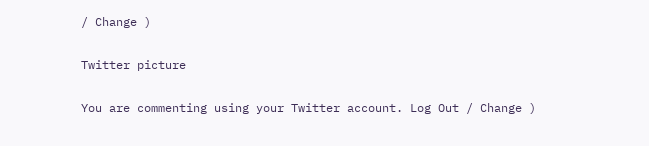/ Change )

Twitter picture

You are commenting using your Twitter account. Log Out / Change )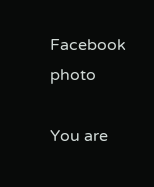Facebook photo

You are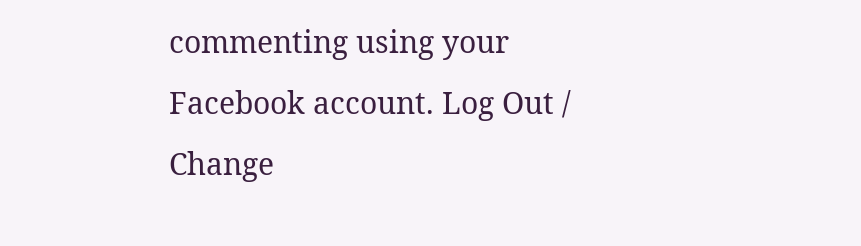commenting using your Facebook account. Log Out / Change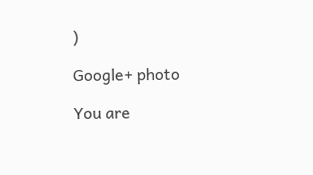)

Google+ photo

You are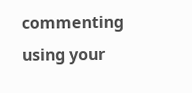commenting using your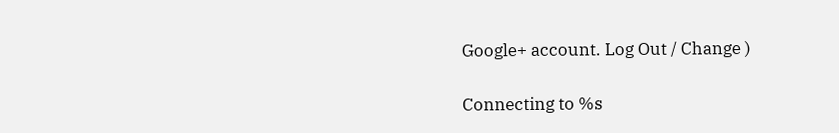Google+ account. Log Out / Change )

Connecting to %s